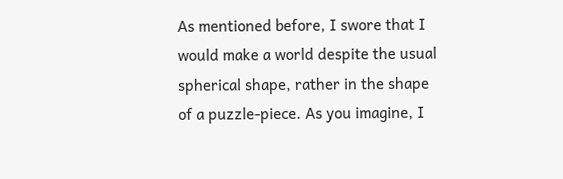As mentioned before, I swore that I would make a world despite the usual spherical shape, rather in the shape of a puzzle-piece. As you imagine, I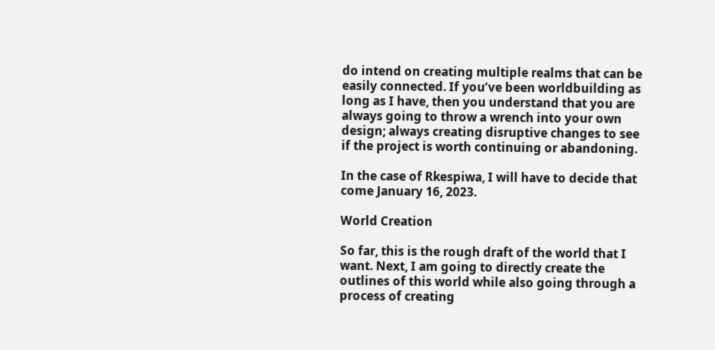do intend on creating multiple realms that can be easily connected. If you’ve been worldbuilding as long as I have, then you understand that you are always going to throw a wrench into your own design; always creating disruptive changes to see if the project is worth continuing or abandoning.

In the case of Rkespiwa, I will have to decide that come January 16, 2023.

World Creation

So far, this is the rough draft of the world that I want. Next, I am going to directly create the outlines of this world while also going through a process of creating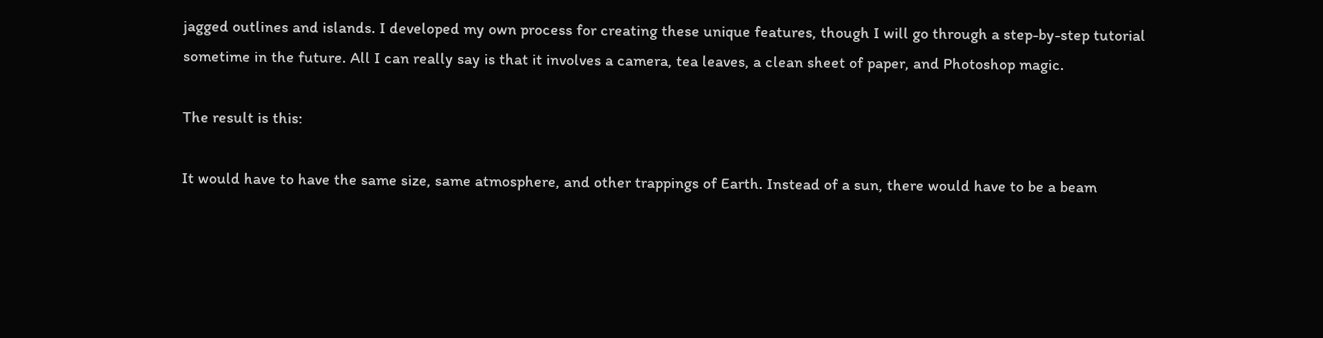jagged outlines and islands. I developed my own process for creating these unique features, though I will go through a step-by-step tutorial sometime in the future. All I can really say is that it involves a camera, tea leaves, a clean sheet of paper, and Photoshop magic.

The result is this:

It would have to have the same size, same atmosphere, and other trappings of Earth. Instead of a sun, there would have to be a beam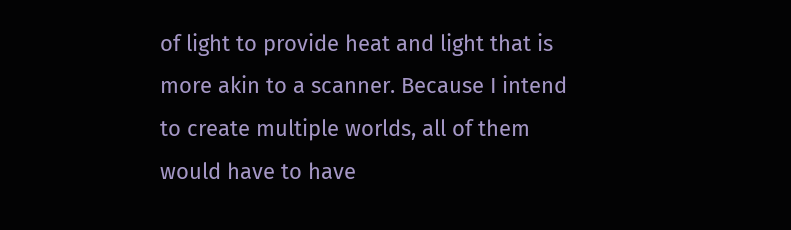of light to provide heat and light that is more akin to a scanner. Because I intend to create multiple worlds, all of them would have to have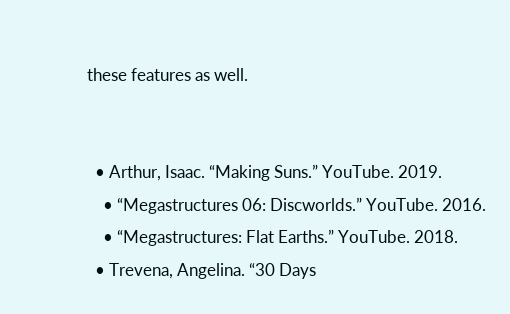these features as well.


  • Arthur, Isaac. “Making Suns.” YouTube. 2019.
    • “Megastructures 06: Discworlds.” YouTube. 2016.
    • “Megastructures: Flat Earths.” YouTube. 2018.
  • Trevena, Angelina. “30 Days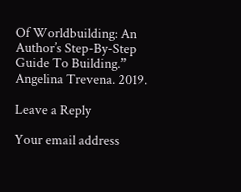Of Worldbuilding: An Author’s Step-By-Step Guide To Building.” Angelina Trevena. 2019.

Leave a Reply

Your email address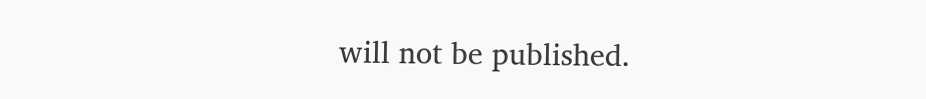will not be published.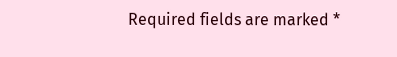Required fields are marked *